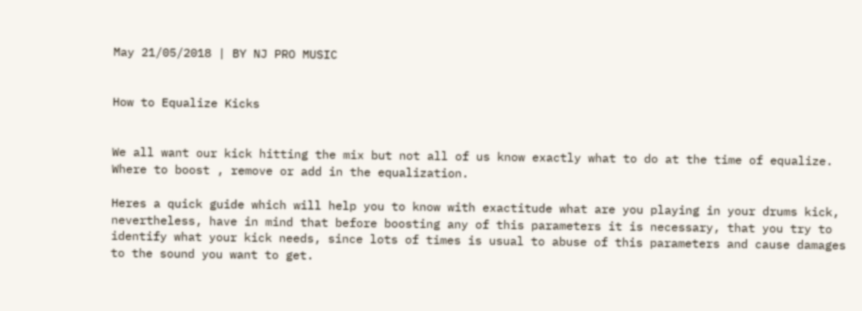May 21/05/2018 | BY NJ PRO MUSIC


How to Equalize Kicks


We all want our kick hitting the mix but not all of us know exactly what to do at the time of equalize. Where to boost , remove or add in the equalization.

Heres a quick guide which will help you to know with exactitude what are you playing in your drums kick, nevertheless, have in mind that before boosting any of this parameters it is necessary, that you try to identify what your kick needs, since lots of times is usual to abuse of this parameters and cause damages to the sound you want to get.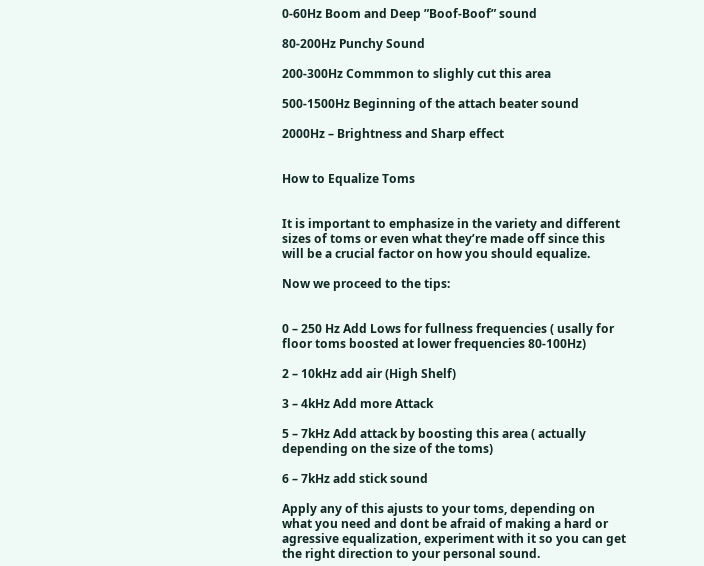0-60Hz Boom and Deep ”Boof-Boof” sound

80-200Hz Punchy Sound

200-300Hz Commmon to slighly cut this area

500-1500Hz Beginning of the attach beater sound

2000Hz – Brightness and Sharp effect


How to Equalize Toms


It is important to emphasize in the variety and different sizes of toms or even what they’re made off since this will be a crucial factor on how you should equalize.

Now we proceed to the tips:


0 – 250 Hz Add Lows for fullness frequencies ( usally for floor toms boosted at lower frequencies 80-100Hz)

2 – 10kHz add air (High Shelf)

3 – 4kHz Add more Attack

5 – 7kHz Add attack by boosting this area ( actually depending on the size of the toms)

6 – 7kHz add stick sound

Apply any of this ajusts to your toms, depending on what you need and dont be afraid of making a hard or agressive equalization, experiment with it so you can get the right direction to your personal sound.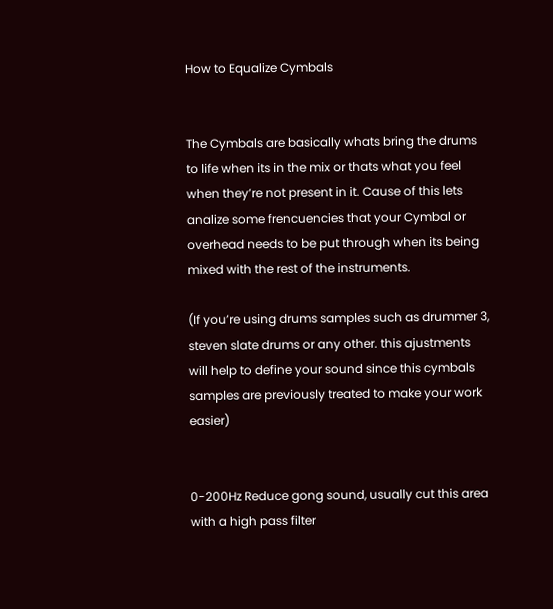How to Equalize Cymbals


The Cymbals are basically whats bring the drums to life when its in the mix or thats what you feel when they’re not present in it. Cause of this lets analize some frencuencies that your Cymbal or overhead needs to be put through when its being mixed with the rest of the instruments.

(If you’re using drums samples such as drummer 3, steven slate drums or any other. this ajustments will help to define your sound since this cymbals samples are previously treated to make your work easier)


0-200Hz Reduce gong sound, usually cut this area with a high pass filter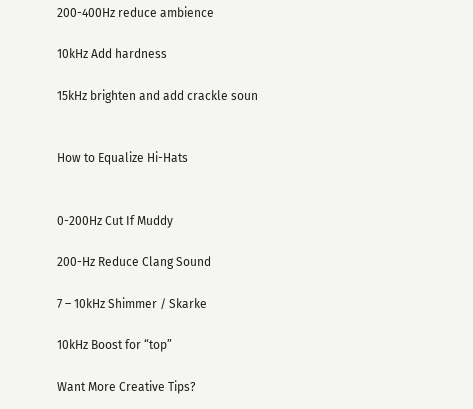200-400Hz reduce ambience

10kHz Add hardness

15kHz brighten and add crackle soun


How to Equalize Hi-Hats


0-200Hz Cut If Muddy

200-Hz Reduce Clang Sound

7 – 10kHz Shimmer / Skarke

10kHz Boost for “top”

Want More Creative Tips?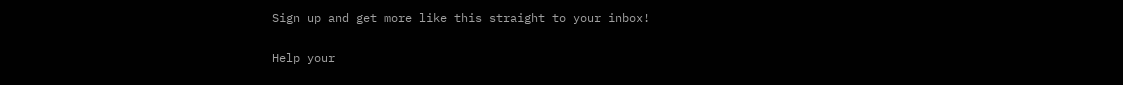Sign up and get more like this straight to your inbox!

Help your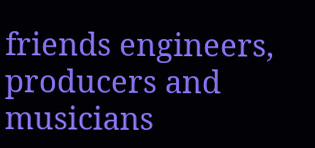friends engineers, producers and musicians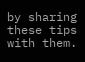by sharing these tips with them.